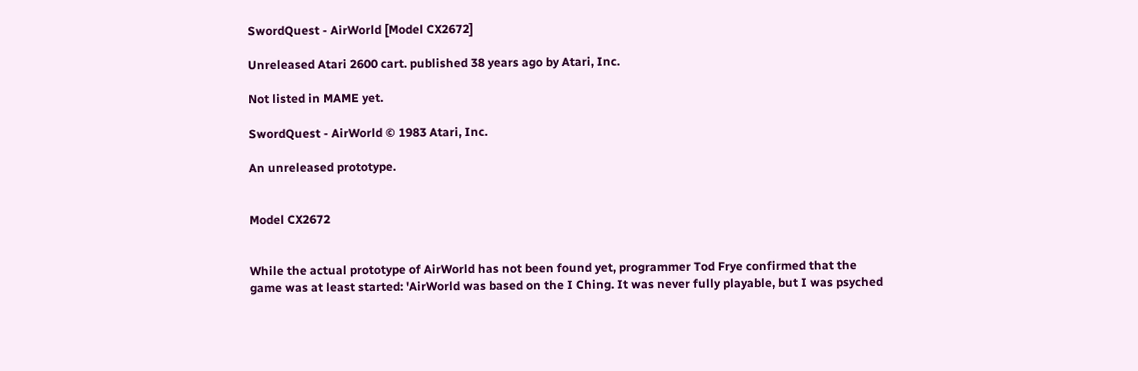SwordQuest - AirWorld [Model CX2672]

Unreleased Atari 2600 cart. published 38 years ago by Atari, Inc.

Not listed in MAME yet.

SwordQuest - AirWorld © 1983 Atari, Inc.

An unreleased prototype.


Model CX2672


While the actual prototype of AirWorld has not been found yet, programmer Tod Frye confirmed that the game was at least started: 'AirWorld was based on the I Ching. It was never fully playable, but I was psyched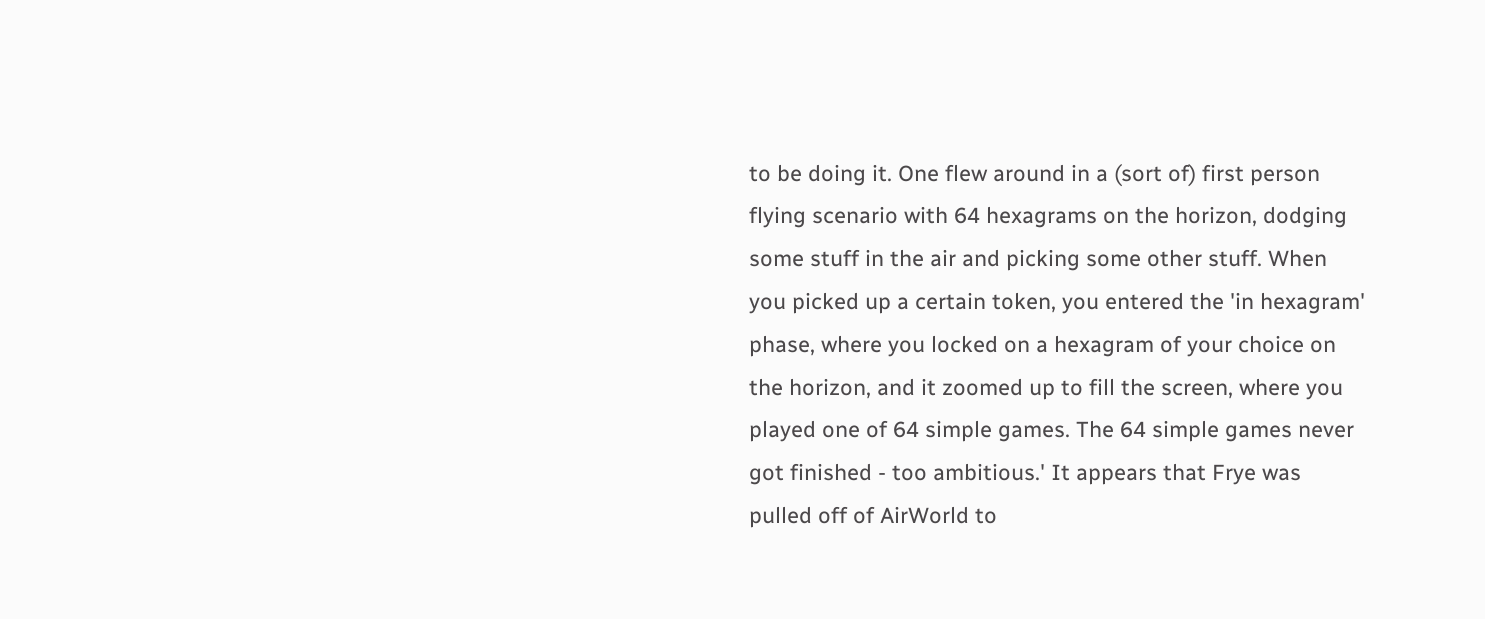to be doing it. One flew around in a (sort of) first person flying scenario with 64 hexagrams on the horizon, dodging some stuff in the air and picking some other stuff. When you picked up a certain token, you entered the 'in hexagram' phase, where you locked on a hexagram of your choice on the horizon, and it zoomed up to fill the screen, where you played one of 64 simple games. The 64 simple games never got finished - too ambitious.' It appears that Frye was pulled off of AirWorld to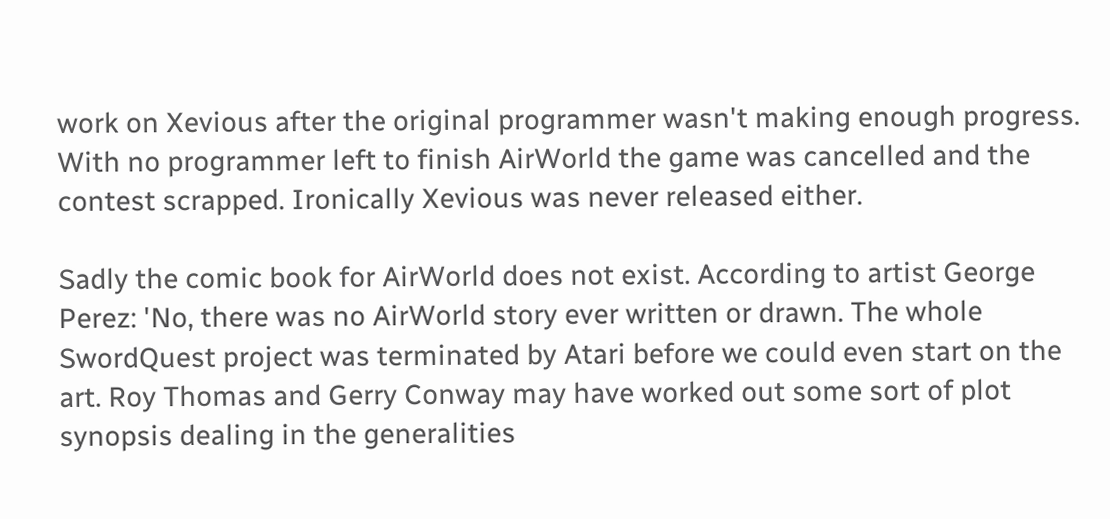work on Xevious after the original programmer wasn't making enough progress. With no programmer left to finish AirWorld the game was cancelled and the contest scrapped. Ironically Xevious was never released either.

Sadly the comic book for AirWorld does not exist. According to artist George Perez: 'No, there was no AirWorld story ever written or drawn. The whole SwordQuest project was terminated by Atari before we could even start on the art. Roy Thomas and Gerry Conway may have worked out some sort of plot synopsis dealing in the generalities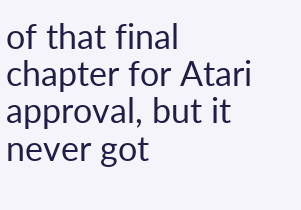of that final chapter for Atari approval, but it never got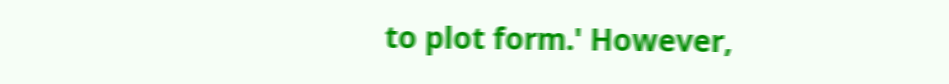to plot form.' However,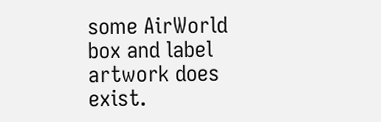some AirWorld box and label artwork does exist.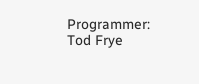Programmer: Tod Frye